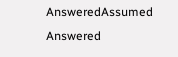AnsweredAssumed Answered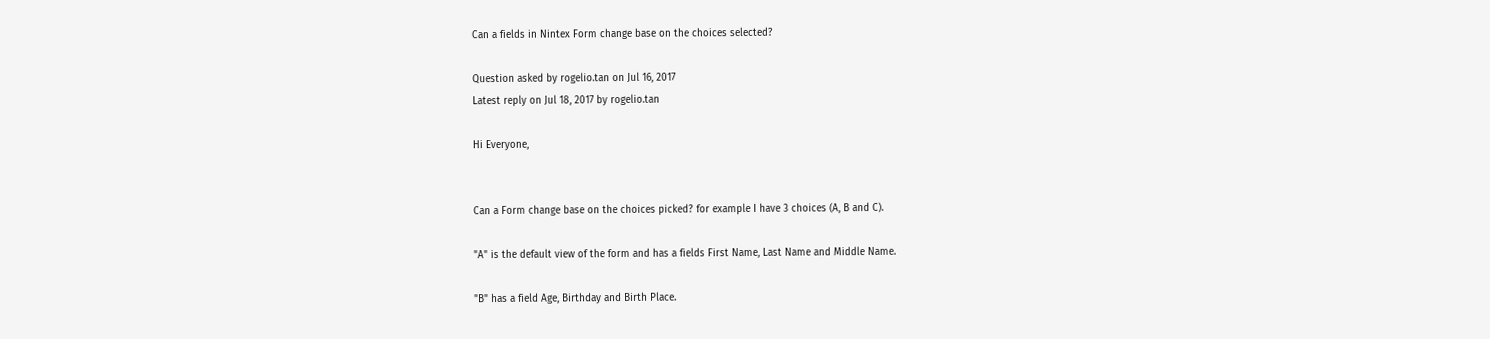Can a fields in Nintex Form change base on the choices selected?

Question asked by rogelio.tan on Jul 16, 2017
Latest reply on Jul 18, 2017 by rogelio.tan

Hi Everyone,


Can a Form change base on the choices picked? for example I have 3 choices (A, B and C).

"A" is the default view of the form and has a fields First Name, Last Name and Middle Name.

"B" has a field Age, Birthday and Birth Place.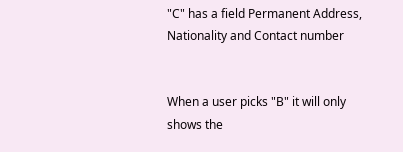"C" has a field Permanent Address, Nationality and Contact number


When a user picks "B" it will only shows the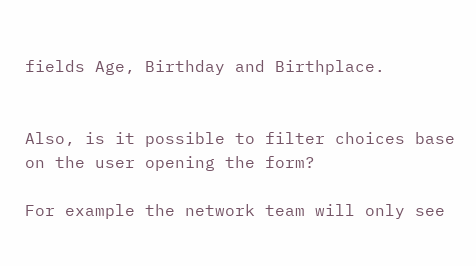fields Age, Birthday and Birthplace.


Also, is it possible to filter choices base on the user opening the form?

For example the network team will only see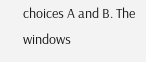choices A and B. The windows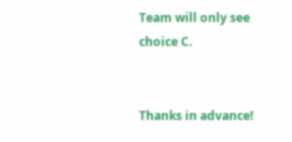Team will only see choice C.


Thanks in advance!